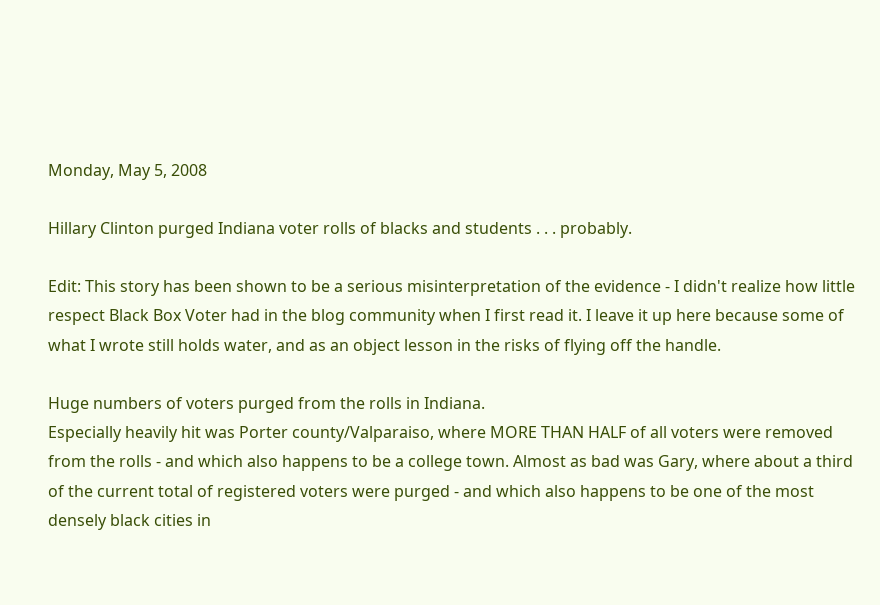Monday, May 5, 2008

Hillary Clinton purged Indiana voter rolls of blacks and students . . . probably.

Edit: This story has been shown to be a serious misinterpretation of the evidence - I didn't realize how little respect Black Box Voter had in the blog community when I first read it. I leave it up here because some of what I wrote still holds water, and as an object lesson in the risks of flying off the handle.

Huge numbers of voters purged from the rolls in Indiana.
Especially heavily hit was Porter county/Valparaiso, where MORE THAN HALF of all voters were removed from the rolls - and which also happens to be a college town. Almost as bad was Gary, where about a third of the current total of registered voters were purged - and which also happens to be one of the most densely black cities in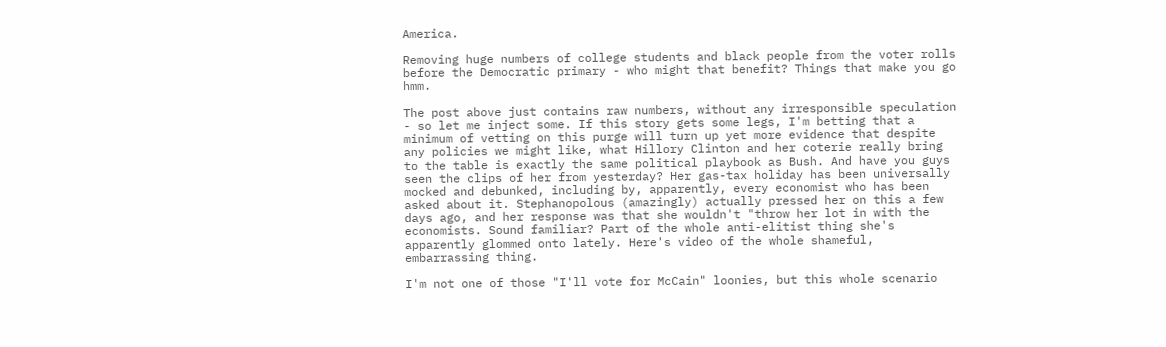America.

Removing huge numbers of college students and black people from the voter rolls before the Democratic primary - who might that benefit? Things that make you go hmm.

The post above just contains raw numbers, without any irresponsible speculation - so let me inject some. If this story gets some legs, I'm betting that a minimum of vetting on this purge will turn up yet more evidence that despite any policies we might like, what Hillory Clinton and her coterie really bring to the table is exactly the same political playbook as Bush. And have you guys seen the clips of her from yesterday? Her gas-tax holiday has been universally mocked and debunked, including by, apparently, every economist who has been asked about it. Stephanopolous (amazingly) actually pressed her on this a few days ago, and her response was that she wouldn't "throw her lot in with the economists. Sound familiar? Part of the whole anti-elitist thing she's apparently glommed onto lately. Here's video of the whole shameful, embarrassing thing.

I'm not one of those "I'll vote for McCain" loonies, but this whole scenario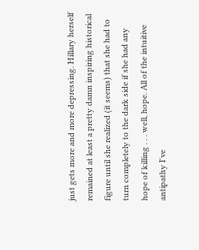just gets more and more depressing. Hillary herself remained at least a pretty damn inspiring historical figure until she realized (it seems) that she had to turn completely to the dark side if she had any hope of killing . . . well, hope. All of the intuitive antipathy I've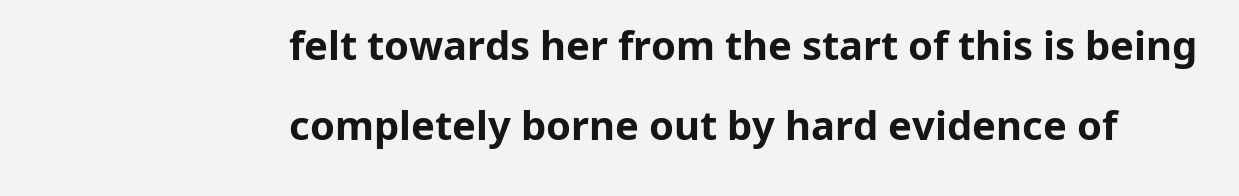felt towards her from the start of this is being completely borne out by hard evidence of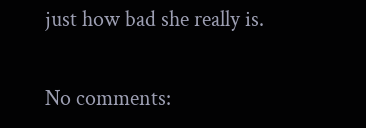just how bad she really is.


No comments: